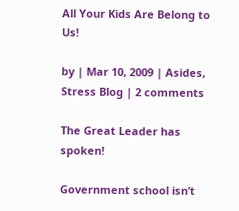All Your Kids Are Belong to Us!

by | Mar 10, 2009 | Asides, Stress Blog | 2 comments

The Great Leader has spoken!

Government school isn’t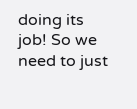doing its job! So we need to just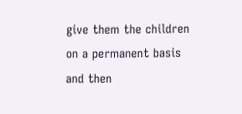give them the children on a permanent basis and then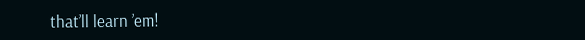that’ll learn ’em!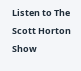Listen to The Scott Horton Show